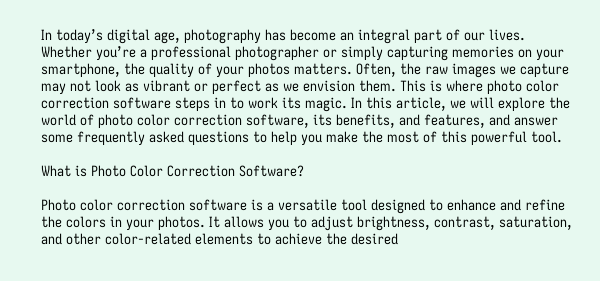In today’s digital age, photography has become an integral part of our lives. Whether you’re a professional photographer or simply capturing memories on your smartphone, the quality of your photos matters. Often, the raw images we capture may not look as vibrant or perfect as we envision them. This is where photo color correction software steps in to work its magic. In this article, we will explore the world of photo color correction software, its benefits, and features, and answer some frequently asked questions to help you make the most of this powerful tool.

What is Photo Color Correction Software?

Photo color correction software is a versatile tool designed to enhance and refine the colors in your photos. It allows you to adjust brightness, contrast, saturation, and other color-related elements to achieve the desired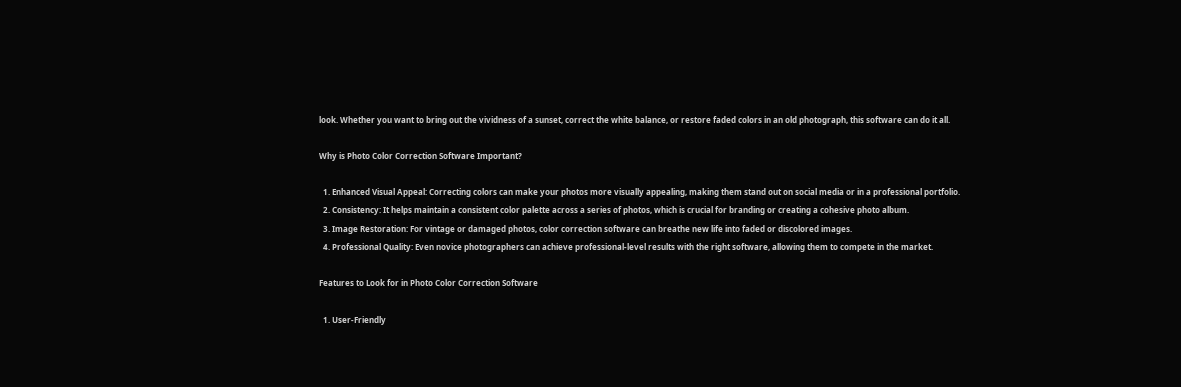look. Whether you want to bring out the vividness of a sunset, correct the white balance, or restore faded colors in an old photograph, this software can do it all.

Why is Photo Color Correction Software Important?

  1. Enhanced Visual Appeal: Correcting colors can make your photos more visually appealing, making them stand out on social media or in a professional portfolio.
  2. Consistency: It helps maintain a consistent color palette across a series of photos, which is crucial for branding or creating a cohesive photo album.
  3. Image Restoration: For vintage or damaged photos, color correction software can breathe new life into faded or discolored images.
  4. Professional Quality: Even novice photographers can achieve professional-level results with the right software, allowing them to compete in the market.

Features to Look for in Photo Color Correction Software

  1. User-Friendly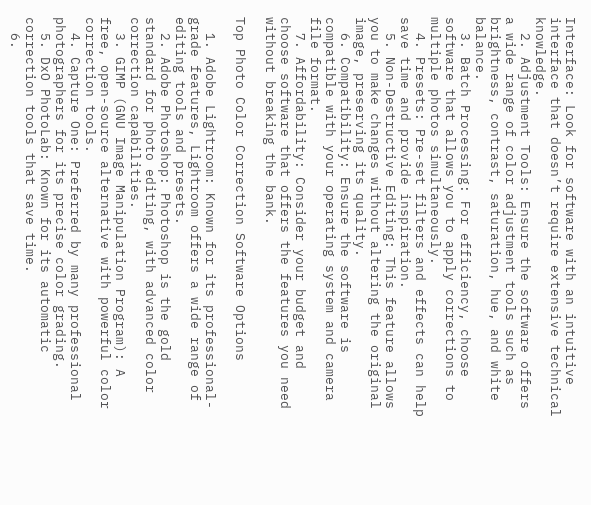Interface: Look for software with an intuitive interface that doesn’t require extensive technical knowledge.
  2. Adjustment Tools: Ensure the software offers a wide range of color adjustment tools such as brightness, contrast, saturation, hue, and white balance.
  3. Batch Processing: For efficiency, choose software that allows you to apply corrections to multiple photos simultaneously.
  4. Presets: Pre-set filters and effects can help save time and provide inspiration.
  5. Non-Destructive Editing: This feature allows you to make changes without altering the original image, preserving its quality.
  6. Compatibility: Ensure the software is compatible with your operating system and camera file format.
  7. Affordability: Consider your budget and choose software that offers the features you need without breaking the bank.

Top Photo Color Correction Software Options

  1. Adobe Lightroom: Known for its professional-grade features, Lightroom offers a wide range of editing tools and presets.
  2. Adobe Photoshop: Photoshop is the gold standard for photo editing, with advanced color correction capabilities.
  3. GIMP (GNU Image Manipulation Program): A free, open-source alternative with powerful color correction tools.
  4. Capture One: Preferred by many professional photographers for its precise color grading.
  5. DxO PhotoLab: Known for its automatic correction tools that save time.
  6.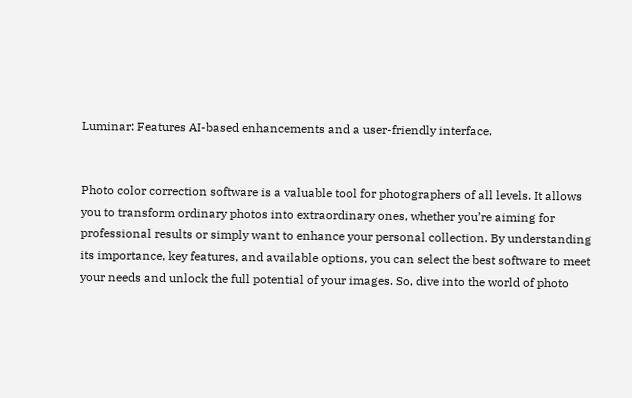Luminar: Features AI-based enhancements and a user-friendly interface.


Photo color correction software is a valuable tool for photographers of all levels. It allows you to transform ordinary photos into extraordinary ones, whether you’re aiming for professional results or simply want to enhance your personal collection. By understanding its importance, key features, and available options, you can select the best software to meet your needs and unlock the full potential of your images. So, dive into the world of photo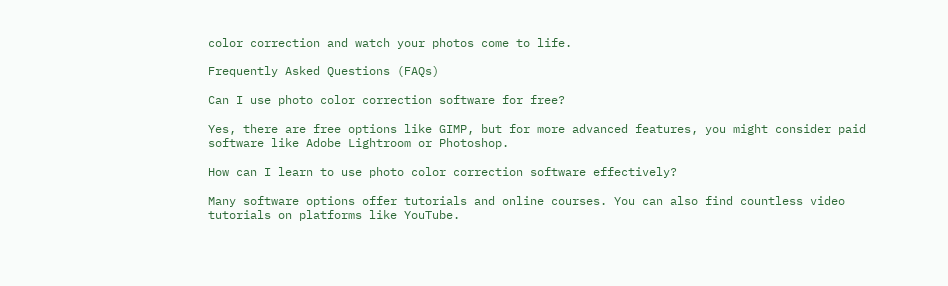color correction and watch your photos come to life.

Frequently Asked Questions (FAQs)

Can I use photo color correction software for free?

Yes, there are free options like GIMP, but for more advanced features, you might consider paid software like Adobe Lightroom or Photoshop.

How can I learn to use photo color correction software effectively?

Many software options offer tutorials and online courses. You can also find countless video tutorials on platforms like YouTube.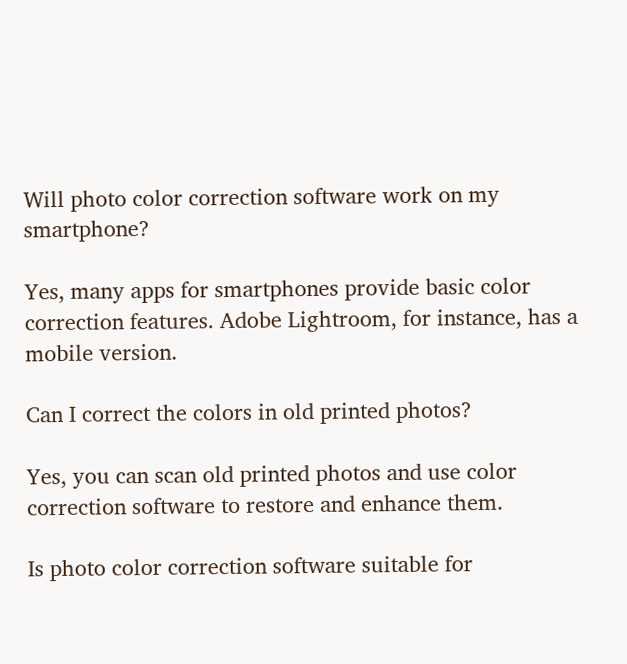Will photo color correction software work on my smartphone?

Yes, many apps for smartphones provide basic color correction features. Adobe Lightroom, for instance, has a mobile version.

Can I correct the colors in old printed photos?

Yes, you can scan old printed photos and use color correction software to restore and enhance them.

Is photo color correction software suitable for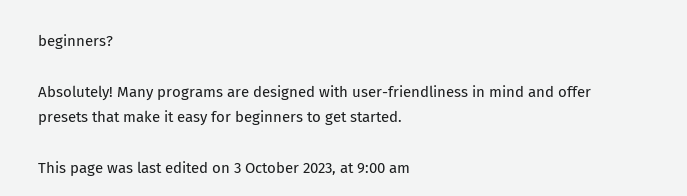beginners?

Absolutely! Many programs are designed with user-friendliness in mind and offer presets that make it easy for beginners to get started.

This page was last edited on 3 October 2023, at 9:00 am